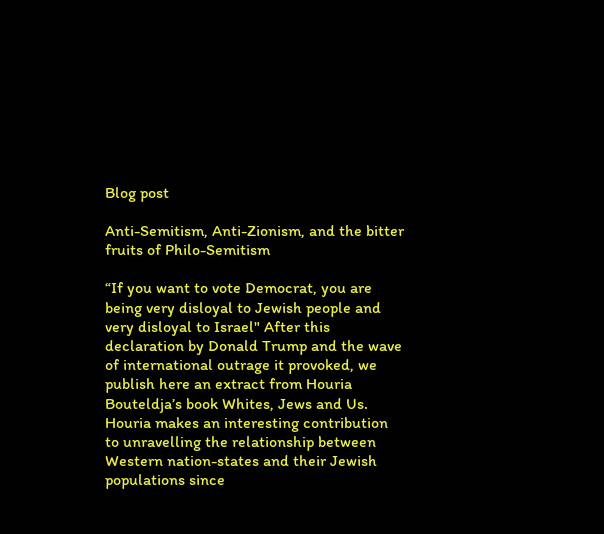Blog post

Anti-Semitism, Anti-Zionism, and the bitter fruits of Philo-Semitism

“If you want to vote Democrat, you are being very disloyal to Jewish people and very disloyal to Israel" After this declaration by Donald Trump and the wave of international outrage it provoked, we publish here an extract from Houria Bouteldja’s book Whites, Jews and Us. Houria makes an interesting contribution to unravelling the relationship between Western nation-states and their Jewish populations since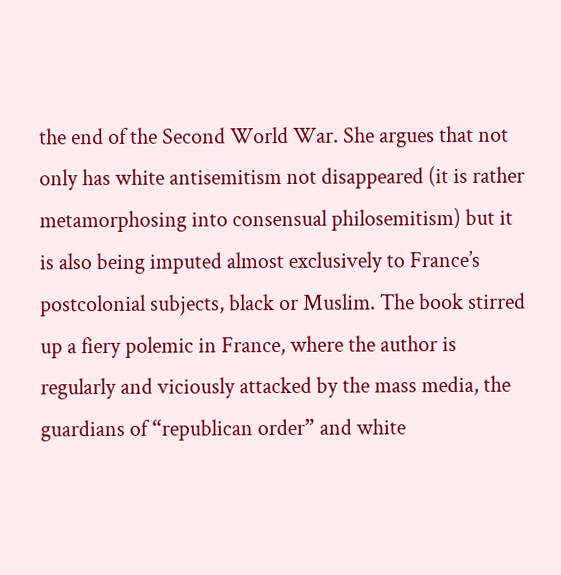the end of the Second World War. She argues that not only has white antisemitism not disappeared (it is rather metamorphosing into consensual philosemitism) but it is also being imputed almost exclusively to France’s postcolonial subjects, black or Muslim. The book stirred up a fiery polemic in France, where the author is regularly and viciously attacked by the mass media, the guardians of “republican order” and white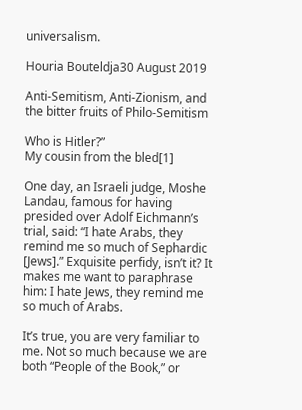universalism.

Houria Bouteldja30 August 2019

Anti-Semitism, Anti-Zionism, and the bitter fruits of Philo-Semitism

Who is Hitler?”
My cousin from the bled[1]

One day, an Israeli judge, Moshe Landau, famous for having presided over Adolf Eichmann’s trial, said: “I hate Arabs, they remind me so much of Sephardic [Jews].” Exquisite perfidy, isn’t it? It makes me want to paraphrase him: I hate Jews, they remind me so much of Arabs.

It’s true, you are very familiar to me. Not so much because we are both “People of the Book,” or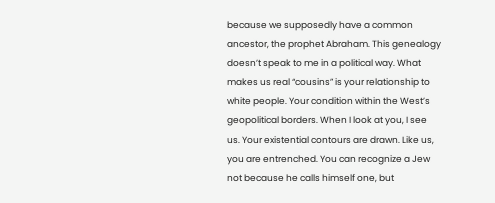because we supposedly have a common ancestor, the prophet Abraham. This genealogy doesn’t speak to me in a political way. What makes us real “cousins” is your relationship to white people. Your condition within the West’s geopolitical borders. When I look at you, I see us. Your existential contours are drawn. Like us, you are entrenched. You can recognize a Jew not because he calls himself one, but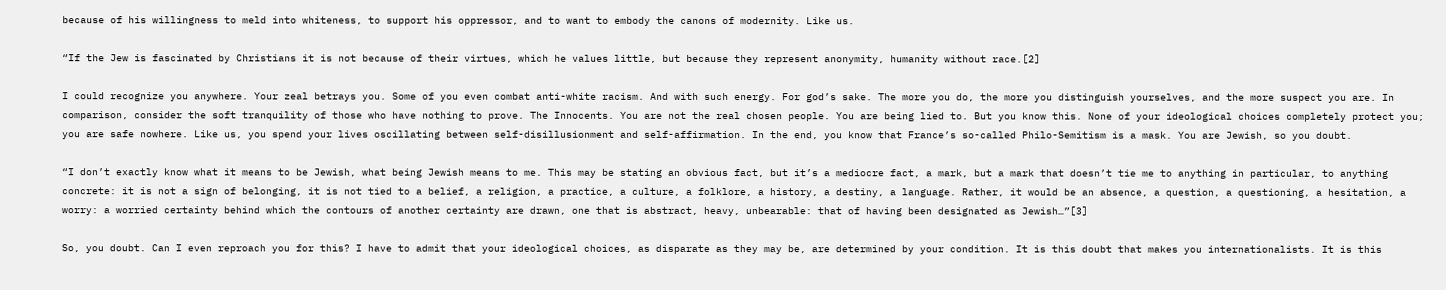because of his willingness to meld into whiteness, to support his oppressor, and to want to embody the canons of modernity. Like us.

“If the Jew is fascinated by Christians it is not because of their virtues, which he values little, but because they represent anonymity, humanity without race.[2]

I could recognize you anywhere. Your zeal betrays you. Some of you even combat anti-white racism. And with such energy. For god’s sake. The more you do, the more you distinguish yourselves, and the more suspect you are. In comparison, consider the soft tranquility of those who have nothing to prove. The Innocents. You are not the real chosen people. You are being lied to. But you know this. None of your ideological choices completely protect you; you are safe nowhere. Like us, you spend your lives oscillating between self-disillusionment and self-affirmation. In the end, you know that France’s so-called Philo-Semitism is a mask. You are Jewish, so you doubt.

“I don’t exactly know what it means to be Jewish, what being Jewish means to me. This may be stating an obvious fact, but it’s a mediocre fact, a mark, but a mark that doesn’t tie me to anything in particular, to anything concrete: it is not a sign of belonging, it is not tied to a belief, a religion, a practice, a culture, a folklore, a history, a destiny, a language. Rather, it would be an absence, a question, a questioning, a hesitation, a worry: a worried certainty behind which the contours of another certainty are drawn, one that is abstract, heavy, unbearable: that of having been designated as Jewish…”[3]

So, you doubt. Can I even reproach you for this? I have to admit that your ideological choices, as disparate as they may be, are determined by your condition. It is this doubt that makes you internationalists. It is this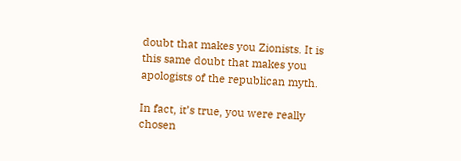doubt that makes you Zionists. It is this same doubt that makes you apologists of the republican myth.

In fact, it’s true, you were really chosen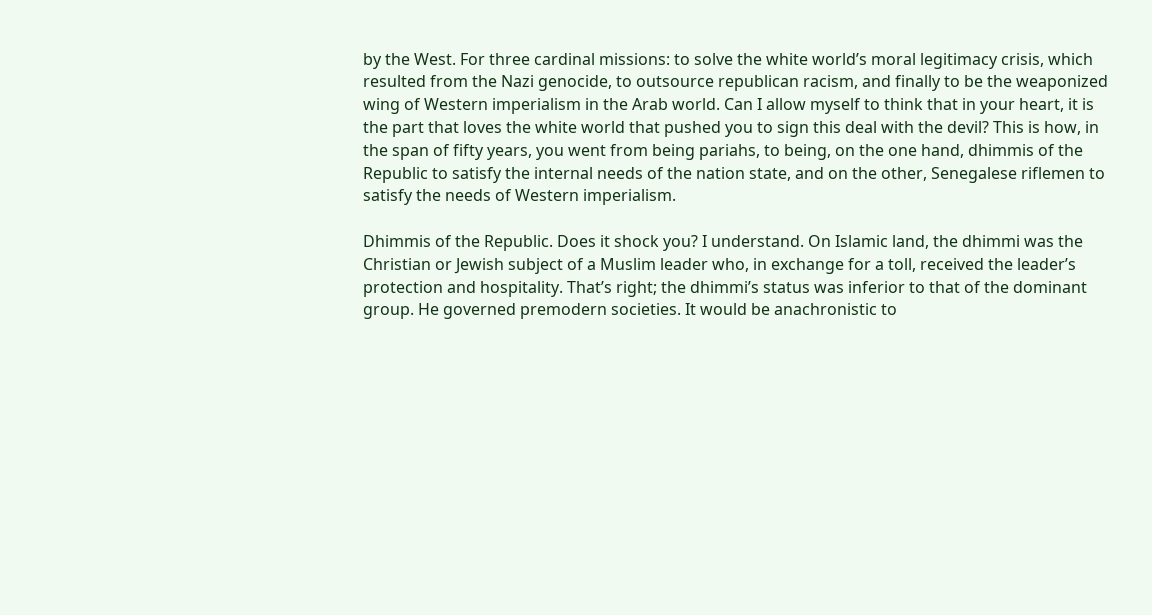by the West. For three cardinal missions: to solve the white world’s moral legitimacy crisis, which resulted from the Nazi genocide, to outsource republican racism, and finally to be the weaponized wing of Western imperialism in the Arab world. Can I allow myself to think that in your heart, it is the part that loves the white world that pushed you to sign this deal with the devil? This is how, in the span of fifty years, you went from being pariahs, to being, on the one hand, dhimmis of the Republic to satisfy the internal needs of the nation state, and on the other, Senegalese riflemen to satisfy the needs of Western imperialism.

Dhimmis of the Republic. Does it shock you? I understand. On Islamic land, the dhimmi was the Christian or Jewish subject of a Muslim leader who, in exchange for a toll, received the leader’s protection and hospitality. That’s right; the dhimmi’s status was inferior to that of the dominant group. He governed premodern societies. It would be anachronistic to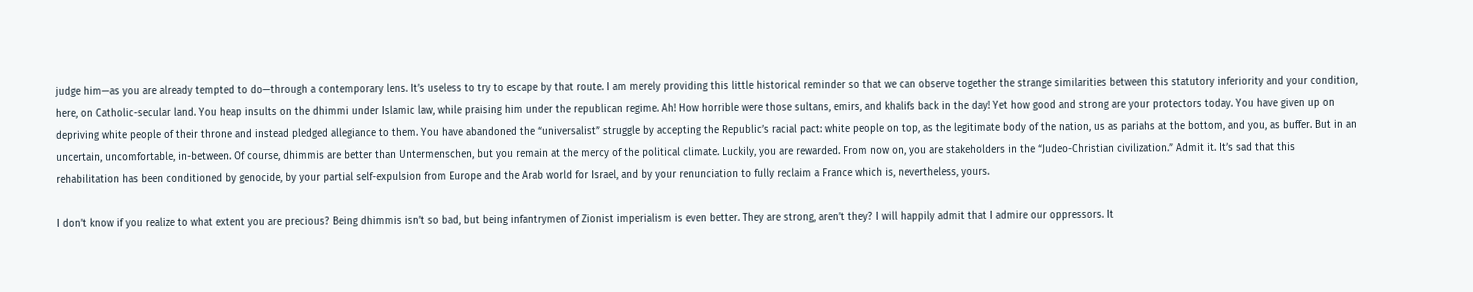judge him—as you are already tempted to do—through a contemporary lens. It’s useless to try to escape by that route. I am merely providing this little historical reminder so that we can observe together the strange similarities between this statutory inferiority and your condition, here, on Catholic-secular land. You heap insults on the dhimmi under Islamic law, while praising him under the republican regime. Ah! How horrible were those sultans, emirs, and khalifs back in the day! Yet how good and strong are your protectors today. You have given up on depriving white people of their throne and instead pledged allegiance to them. You have abandoned the “universalist” struggle by accepting the Republic’s racial pact: white people on top, as the legitimate body of the nation, us as pariahs at the bottom, and you, as buffer. But in an uncertain, uncomfortable, in-between. Of course, dhimmis are better than Untermenschen, but you remain at the mercy of the political climate. Luckily, you are rewarded. From now on, you are stakeholders in the “Judeo-Christian civilization.” Admit it. It’s sad that this rehabilitation has been conditioned by genocide, by your partial self-expulsion from Europe and the Arab world for Israel, and by your renunciation to fully reclaim a France which is, nevertheless, yours.

I don’t know if you realize to what extent you are precious? Being dhimmis isn’t so bad, but being infantrymen of Zionist imperialism is even better. They are strong, aren’t they? I will happily admit that I admire our oppressors. It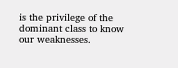is the privilege of the dominant class to know our weaknesses.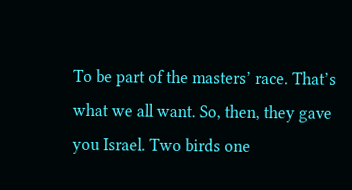To be part of the masters’ race. That’s what we all want. So, then, they gave you Israel. Two birds one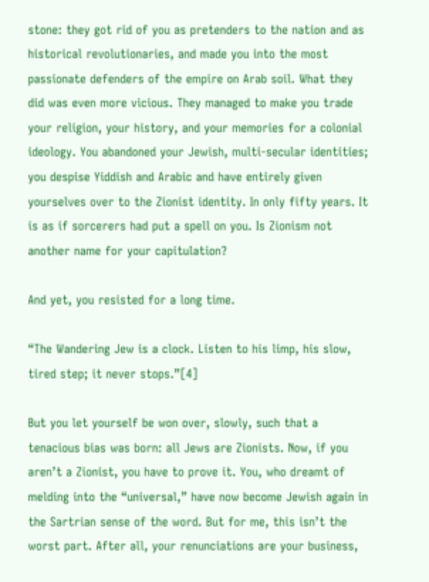stone: they got rid of you as pretenders to the nation and as historical revolutionaries, and made you into the most passionate defenders of the empire on Arab soil. What they did was even more vicious. They managed to make you trade your religion, your history, and your memories for a colonial ideology. You abandoned your Jewish, multi-secular identities; you despise Yiddish and Arabic and have entirely given yourselves over to the Zionist identity. In only fifty years. It is as if sorcerers had put a spell on you. Is Zionism not another name for your capitulation?

And yet, you resisted for a long time.

“The Wandering Jew is a clock. Listen to his limp, his slow, tired step; it never stops.”[4]

But you let yourself be won over, slowly, such that a tenacious bias was born: all Jews are Zionists. Now, if you aren’t a Zionist, you have to prove it. You, who dreamt of melding into the “universal,” have now become Jewish again in the Sartrian sense of the word. But for me, this isn’t the worst part. After all, your renunciations are your business,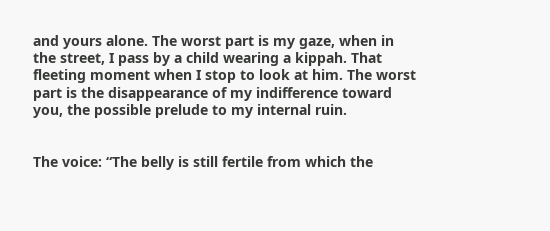and yours alone. The worst part is my gaze, when in the street, I pass by a child wearing a kippah. That fleeting moment when I stop to look at him. The worst part is the disappearance of my indifference toward you, the possible prelude to my internal ruin.


The voice: “The belly is still fertile from which the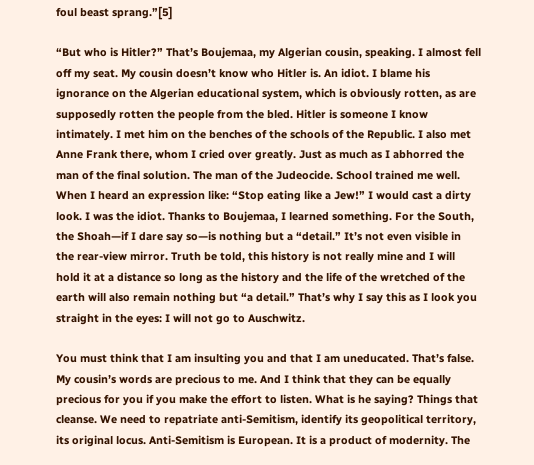foul beast sprang.”[5]

“But who is Hitler?” That’s Boujemaa, my Algerian cousin, speaking. I almost fell off my seat. My cousin doesn’t know who Hitler is. An idiot. I blame his ignorance on the Algerian educational system, which is obviously rotten, as are supposedly rotten the people from the bled. Hitler is someone I know intimately. I met him on the benches of the schools of the Republic. I also met Anne Frank there, whom I cried over greatly. Just as much as I abhorred the man of the final solution. The man of the Judeocide. School trained me well. When I heard an expression like: “Stop eating like a Jew!” I would cast a dirty look. I was the idiot. Thanks to Boujemaa, I learned something. For the South, the Shoah—if I dare say so—is nothing but a “detail.” It’s not even visible in the rear-view mirror. Truth be told, this history is not really mine and I will hold it at a distance so long as the history and the life of the wretched of the earth will also remain nothing but “a detail.” That’s why I say this as I look you straight in the eyes: I will not go to Auschwitz.

You must think that I am insulting you and that I am uneducated. That’s false. My cousin’s words are precious to me. And I think that they can be equally precious for you if you make the effort to listen. What is he saying? Things that cleanse. We need to repatriate anti-Semitism, identify its geopolitical territory, its original locus. Anti-Semitism is European. It is a product of modernity. The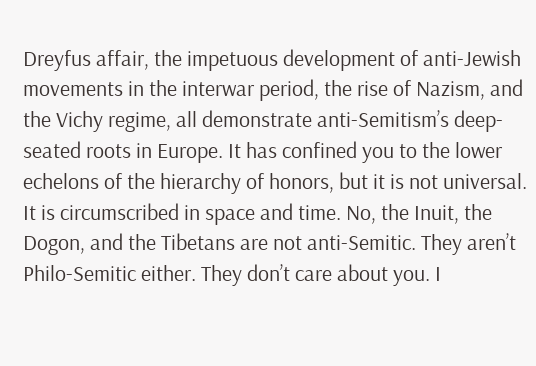Dreyfus affair, the impetuous development of anti-Jewish movements in the interwar period, the rise of Nazism, and the Vichy regime, all demonstrate anti-Semitism’s deep-seated roots in Europe. It has confined you to the lower echelons of the hierarchy of honors, but it is not universal. It is circumscribed in space and time. No, the Inuit, the Dogon, and the Tibetans are not anti-Semitic. They aren’t Philo-Semitic either. They don’t care about you. I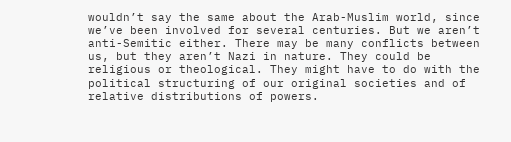wouldn’t say the same about the Arab-Muslim world, since we’ve been involved for several centuries. But we aren’t anti-Semitic either. There may be many conflicts between us, but they aren’t Nazi in nature. They could be religious or theological. They might have to do with the political structuring of our original societies and of relative distributions of powers.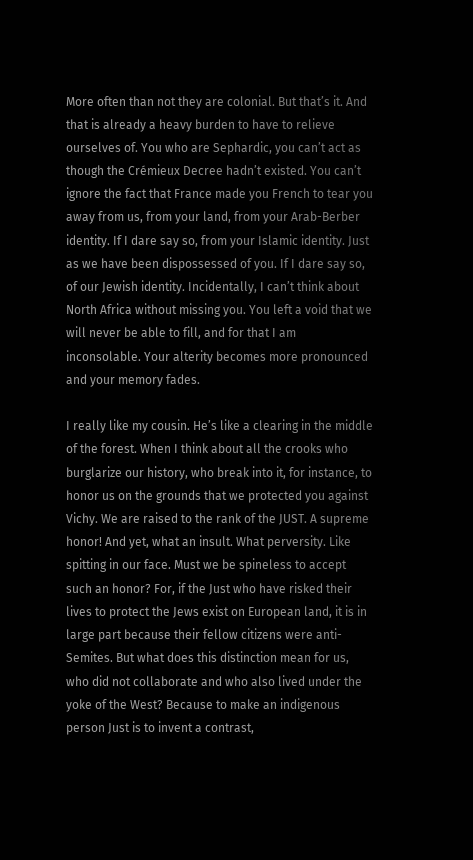More often than not they are colonial. But that’s it. And that is already a heavy burden to have to relieve ourselves of. You who are Sephardic, you can’t act as though the Crémieux Decree hadn’t existed. You can’t ignore the fact that France made you French to tear you away from us, from your land, from your Arab-Berber identity. If I dare say so, from your Islamic identity. Just as we have been dispossessed of you. If I dare say so, of our Jewish identity. Incidentally, I can’t think about North Africa without missing you. You left a void that we will never be able to fill, and for that I am inconsolable. Your alterity becomes more pronounced and your memory fades.

I really like my cousin. He’s like a clearing in the middle of the forest. When I think about all the crooks who burglarize our history, who break into it, for instance, to honor us on the grounds that we protected you against Vichy. We are raised to the rank of the JUST. A supreme honor! And yet, what an insult. What perversity. Like spitting in our face. Must we be spineless to accept such an honor? For, if the Just who have risked their lives to protect the Jews exist on European land, it is in large part because their fellow citizens were anti-Semites. But what does this distinction mean for us, who did not collaborate and who also lived under the yoke of the West? Because to make an indigenous person Just is to invent a contrast,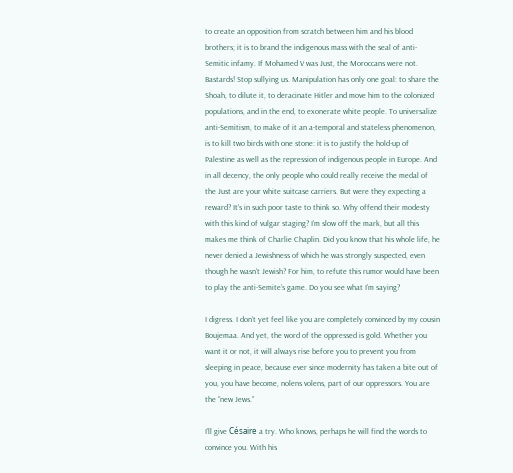to create an opposition from scratch between him and his blood brothers; it is to brand the indigenous mass with the seal of anti-Semitic infamy. If Mohamed V was Just, the Moroccans were not. Bastards! Stop sullying us. Manipulation has only one goal: to share the Shoah, to dilute it, to deracinate Hitler and move him to the colonized populations, and in the end, to exonerate white people. To universalize anti-Semitism, to make of it an a-temporal and stateless phenomenon, is to kill two birds with one stone: it is to justify the hold-up of Palestine as well as the repression of indigenous people in Europe. And in all decency, the only people who could really receive the medal of the Just are your white suitcase carriers. But were they expecting a reward? It’s in such poor taste to think so. Why offend their modesty with this kind of vulgar staging? I’m slow off the mark, but all this makes me think of Charlie Chaplin. Did you know that his whole life, he never denied a Jewishness of which he was strongly suspected, even though he wasn’t Jewish? For him, to refute this rumor would have been to play the anti-Semite’s game. Do you see what I’m saying?

I digress. I don’t yet feel like you are completely convinced by my cousin Boujemaa. And yet, the word of the oppressed is gold. Whether you want it or not, it will always rise before you to prevent you from sleeping in peace, because ever since modernity has taken a bite out of you, you have become, nolens volens, part of our oppressors. You are the “new Jews.”

I’ll give Césaire a try. Who knows, perhaps he will find the words to convince you. With his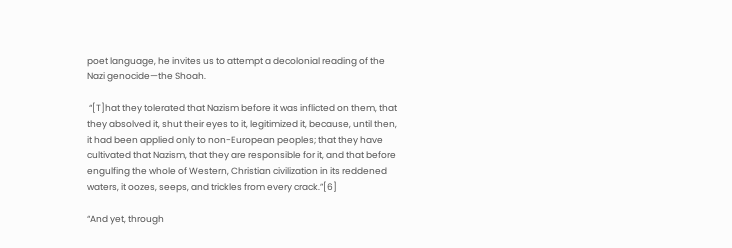poet language, he invites us to attempt a decolonial reading of the Nazi genocide—the Shoah.

 “[T]hat they tolerated that Nazism before it was inflicted on them, that they absolved it, shut their eyes to it, legitimized it, because, until then, it had been applied only to non-European peoples; that they have cultivated that Nazism, that they are responsible for it, and that before engulfing the whole of Western, Christian civilization in its reddened waters, it oozes, seeps, and trickles from every crack.”[6]

“And yet, through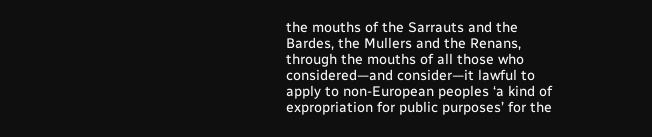the mouths of the Sarrauts and the Bardes, the Mullers and the Renans, through the mouths of all those who considered—and consider—it lawful to apply to non-European peoples ‘a kind of expropriation for public purposes’ for the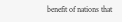benefit of nations that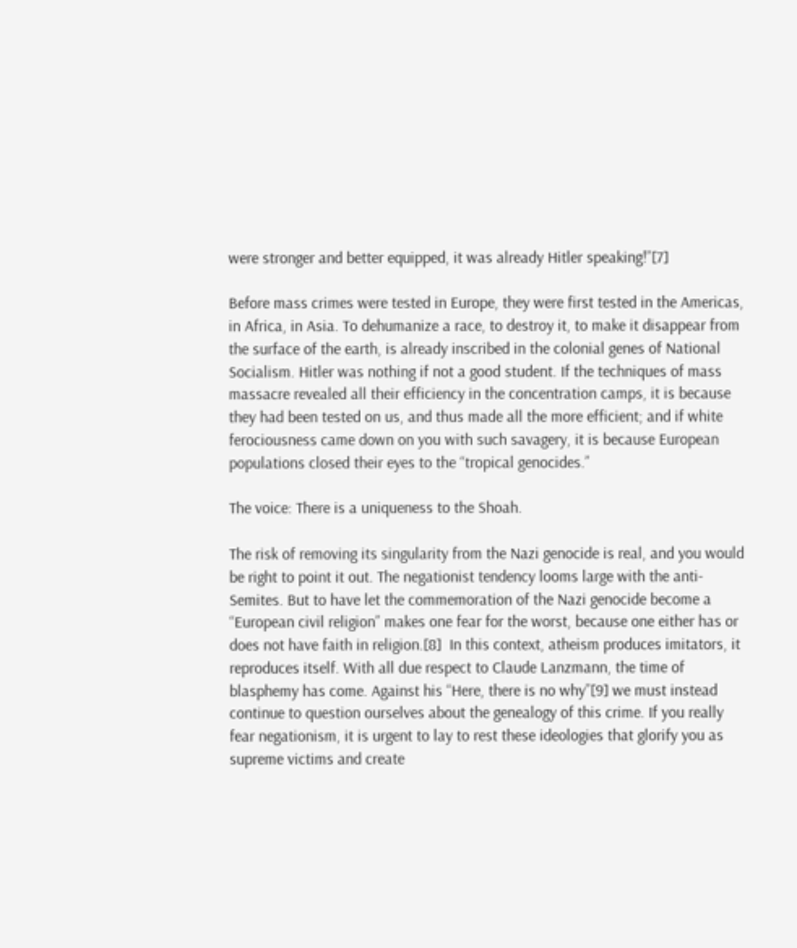were stronger and better equipped, it was already Hitler speaking!”[7]

Before mass crimes were tested in Europe, they were first tested in the Americas, in Africa, in Asia. To dehumanize a race, to destroy it, to make it disappear from the surface of the earth, is already inscribed in the colonial genes of National Socialism. Hitler was nothing if not a good student. If the techniques of mass massacre revealed all their efficiency in the concentration camps, it is because they had been tested on us, and thus made all the more efficient; and if white ferociousness came down on you with such savagery, it is because European populations closed their eyes to the “tropical genocides.”

The voice: There is a uniqueness to the Shoah.

The risk of removing its singularity from the Nazi genocide is real, and you would be right to point it out. The negationist tendency looms large with the anti-Semites. But to have let the commemoration of the Nazi genocide become a “European civil religion” makes one fear for the worst, because one either has or does not have faith in religion.[8]  In this context, atheism produces imitators, it reproduces itself. With all due respect to Claude Lanzmann, the time of blasphemy has come. Against his “Here, there is no why”[9] we must instead continue to question ourselves about the genealogy of this crime. If you really fear negationism, it is urgent to lay to rest these ideologies that glorify you as supreme victims and create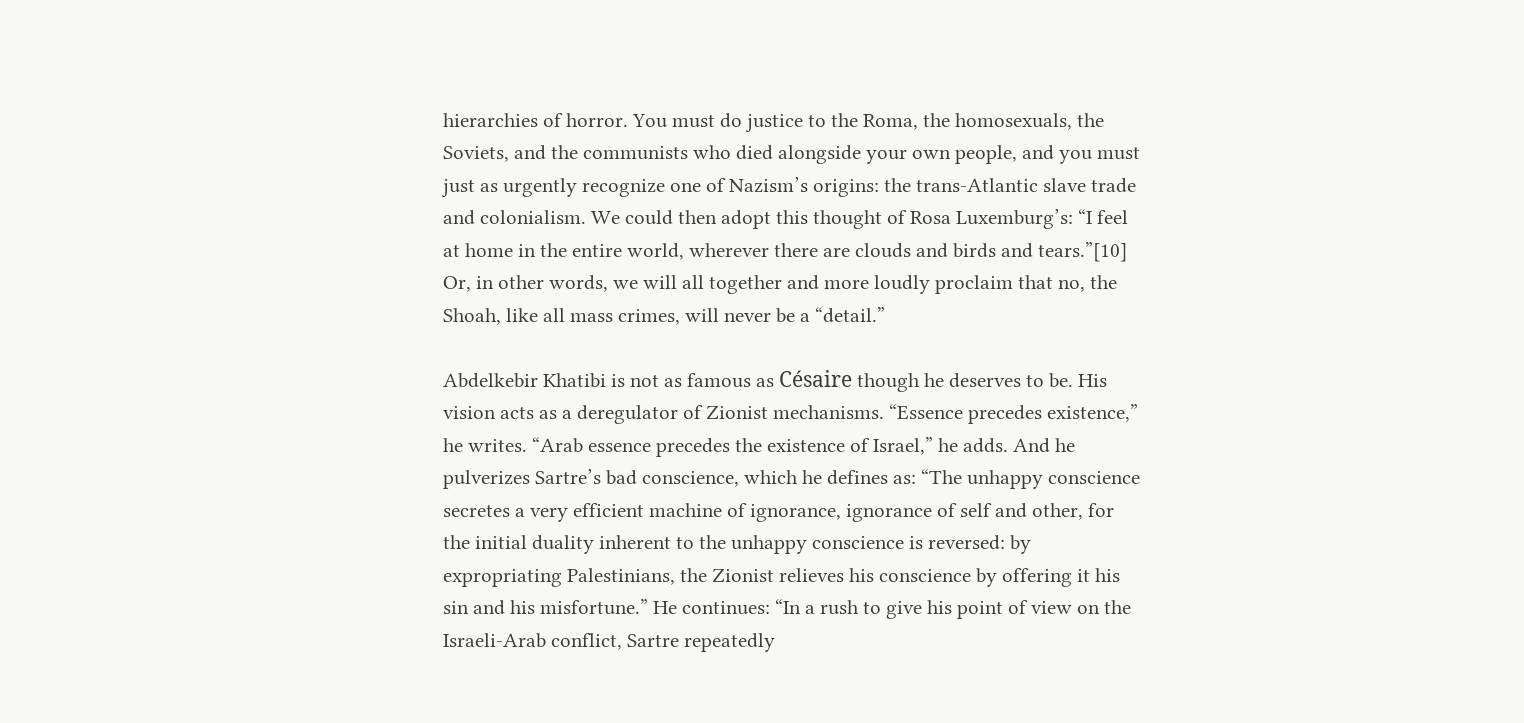hierarchies of horror. You must do justice to the Roma, the homosexuals, the Soviets, and the communists who died alongside your own people, and you must just as urgently recognize one of Nazism’s origins: the trans-Atlantic slave trade and colonialism. We could then adopt this thought of Rosa Luxemburg’s: “I feel at home in the entire world, wherever there are clouds and birds and tears.”[10] Or, in other words, we will all together and more loudly proclaim that no, the Shoah, like all mass crimes, will never be a “detail.”

Abdelkebir Khatibi is not as famous as Césaire though he deserves to be. His vision acts as a deregulator of Zionist mechanisms. “Essence precedes existence,” he writes. “Arab essence precedes the existence of Israel,” he adds. And he pulverizes Sartre’s bad conscience, which he defines as: “The unhappy conscience secretes a very efficient machine of ignorance, ignorance of self and other, for the initial duality inherent to the unhappy conscience is reversed: by expropriating Palestinians, the Zionist relieves his conscience by offering it his sin and his misfortune.” He continues: “In a rush to give his point of view on the Israeli-Arab conflict, Sartre repeatedly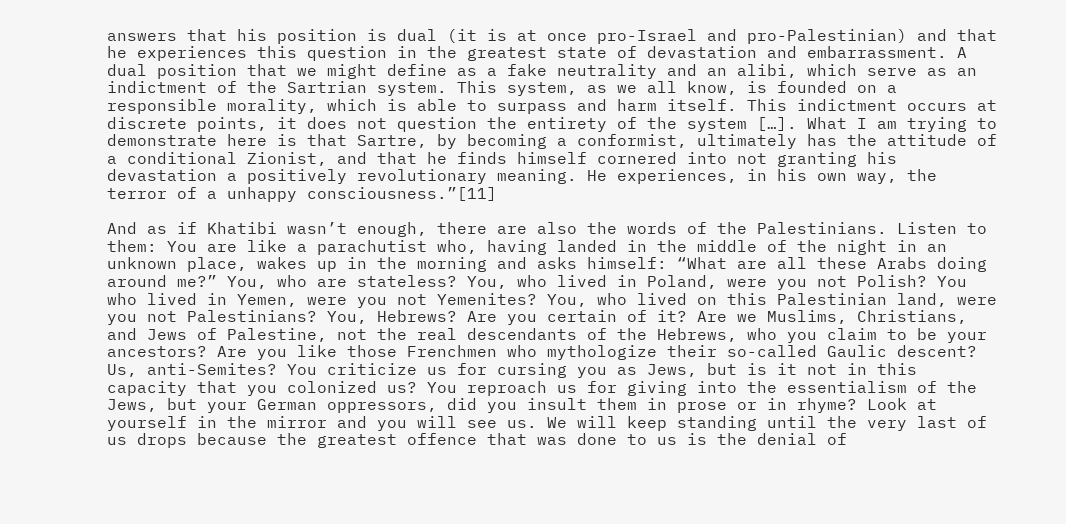answers that his position is dual (it is at once pro-Israel and pro-Palestinian) and that he experiences this question in the greatest state of devastation and embarrassment. A dual position that we might define as a fake neutrality and an alibi, which serve as an indictment of the Sartrian system. This system, as we all know, is founded on a responsible morality, which is able to surpass and harm itself. This indictment occurs at discrete points, it does not question the entirety of the system […]. What I am trying to demonstrate here is that Sartre, by becoming a conformist, ultimately has the attitude of a conditional Zionist, and that he finds himself cornered into not granting his devastation a positively revolutionary meaning. He experiences, in his own way, the terror of a unhappy consciousness.”[11]

And as if Khatibi wasn’t enough, there are also the words of the Palestinians. Listen to them: You are like a parachutist who, having landed in the middle of the night in an unknown place, wakes up in the morning and asks himself: “What are all these Arabs doing around me?” You, who are stateless? You, who lived in Poland, were you not Polish? You who lived in Yemen, were you not Yemenites? You, who lived on this Palestinian land, were you not Palestinians? You, Hebrews? Are you certain of it? Are we Muslims, Christians, and Jews of Palestine, not the real descendants of the Hebrews, who you claim to be your ancestors? Are you like those Frenchmen who mythologize their so-called Gaulic descent? Us, anti-Semites? You criticize us for cursing you as Jews, but is it not in this capacity that you colonized us? You reproach us for giving into the essentialism of the Jews, but your German oppressors, did you insult them in prose or in rhyme? Look at yourself in the mirror and you will see us. We will keep standing until the very last of us drops because the greatest offence that was done to us is the denial of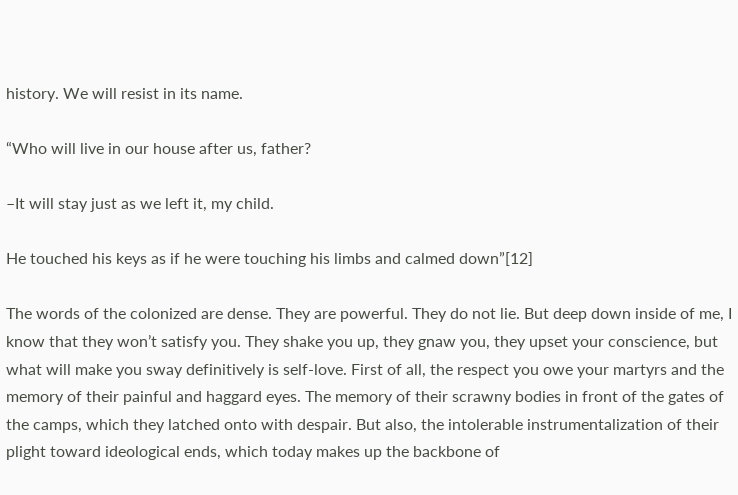history. We will resist in its name.

“Who will live in our house after us, father?

–It will stay just as we left it, my child.

He touched his keys as if he were touching his limbs and calmed down”[12]

The words of the colonized are dense. They are powerful. They do not lie. But deep down inside of me, I know that they won’t satisfy you. They shake you up, they gnaw you, they upset your conscience, but what will make you sway definitively is self-love. First of all, the respect you owe your martyrs and the memory of their painful and haggard eyes. The memory of their scrawny bodies in front of the gates of the camps, which they latched onto with despair. But also, the intolerable instrumentalization of their plight toward ideological ends, which today makes up the backbone of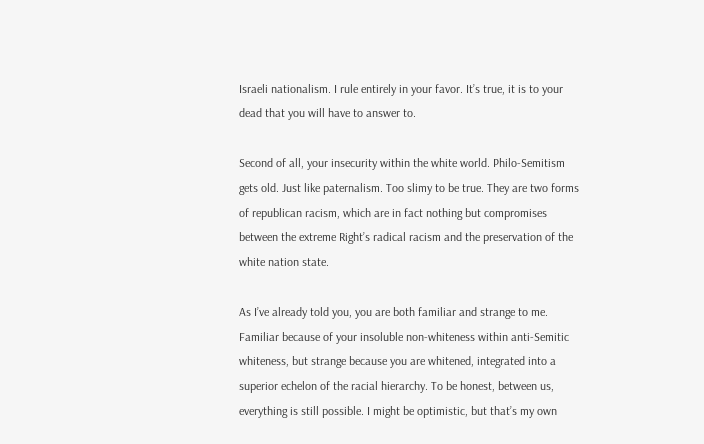Israeli nationalism. I rule entirely in your favor. It’s true, it is to your dead that you will have to answer to.

Second of all, your insecurity within the white world. Philo-Semitism gets old. Just like paternalism. Too slimy to be true. They are two forms of republican racism, which are in fact nothing but compromises between the extreme Right’s radical racism and the preservation of the white nation state.

As I’ve already told you, you are both familiar and strange to me. Familiar because of your insoluble non-whiteness within anti-Semitic whiteness, but strange because you are whitened, integrated into a superior echelon of the racial hierarchy. To be honest, between us, everything is still possible. I might be optimistic, but that’s my own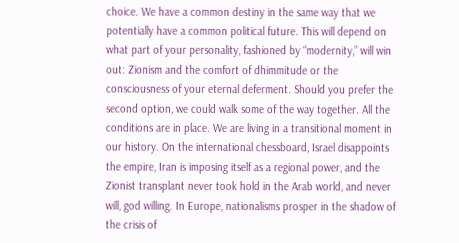choice. We have a common destiny in the same way that we potentially have a common political future. This will depend on what part of your personality, fashioned by “modernity,” will win out: Zionism and the comfort of dhimmitude or the consciousness of your eternal deferment. Should you prefer the second option, we could walk some of the way together. All the conditions are in place. We are living in a transitional moment in our history. On the international chessboard, Israel disappoints the empire, Iran is imposing itself as a regional power, and the Zionist transplant never took hold in the Arab world, and never will, god willing. In Europe, nationalisms prosper in the shadow of the crisis of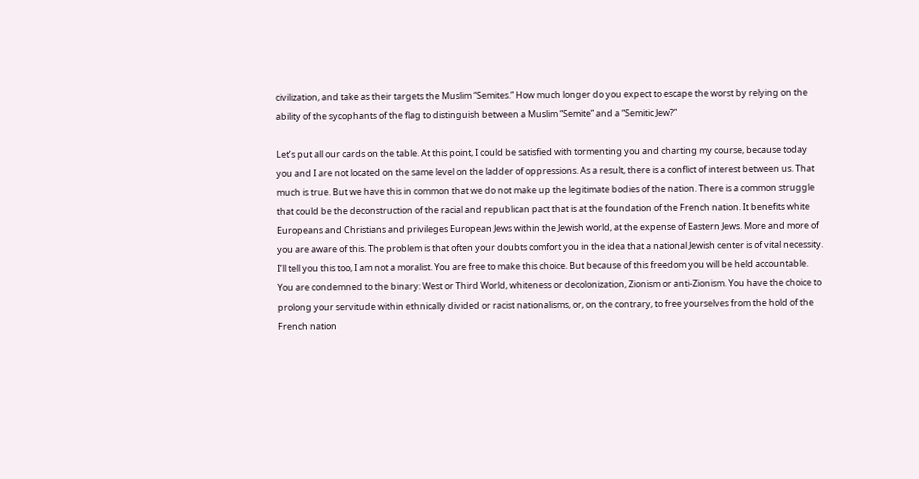civilization, and take as their targets the Muslim “Semites.” How much longer do you expect to escape the worst by relying on the ability of the sycophants of the flag to distinguish between a Muslim “Semite” and a “Semitic Jew?”

Let’s put all our cards on the table. At this point, I could be satisfied with tormenting you and charting my course, because today you and I are not located on the same level on the ladder of oppressions. As a result, there is a conflict of interest between us. That much is true. But we have this in common that we do not make up the legitimate bodies of the nation. There is a common struggle that could be the deconstruction of the racial and republican pact that is at the foundation of the French nation. It benefits white Europeans and Christians and privileges European Jews within the Jewish world, at the expense of Eastern Jews. More and more of you are aware of this. The problem is that often your doubts comfort you in the idea that a national Jewish center is of vital necessity. I’ll tell you this too, I am not a moralist. You are free to make this choice. But because of this freedom you will be held accountable. You are condemned to the binary: West or Third World, whiteness or decolonization, Zionism or anti-Zionism. You have the choice to prolong your servitude within ethnically divided or racist nationalisms, or, on the contrary, to free yourselves from the hold of the French nation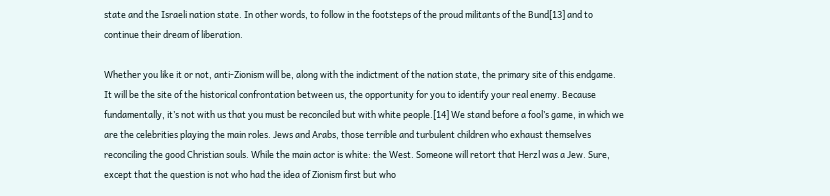state and the Israeli nation state. In other words, to follow in the footsteps of the proud militants of the Bund[13] and to continue their dream of liberation.

Whether you like it or not, anti-Zionism will be, along with the indictment of the nation state, the primary site of this endgame. It will be the site of the historical confrontation between us, the opportunity for you to identify your real enemy. Because fundamentally, it’s not with us that you must be reconciled but with white people.[14] We stand before a fool’s game, in which we are the celebrities playing the main roles. Jews and Arabs, those terrible and turbulent children who exhaust themselves reconciling the good Christian souls. While the main actor is white: the West. Someone will retort that Herzl was a Jew. Sure, except that the question is not who had the idea of Zionism first but who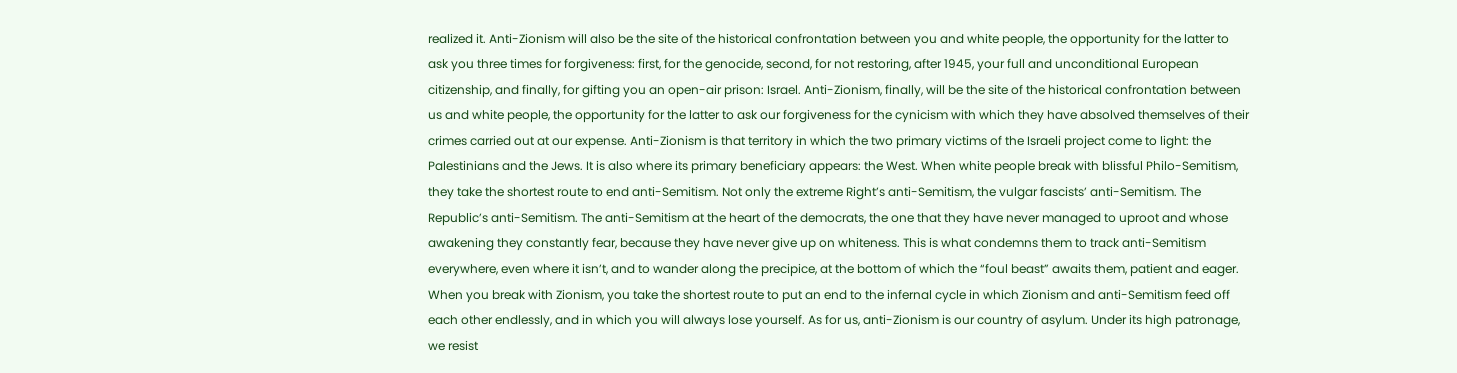realized it. Anti-Zionism will also be the site of the historical confrontation between you and white people, the opportunity for the latter to ask you three times for forgiveness: first, for the genocide, second, for not restoring, after 1945, your full and unconditional European citizenship, and finally, for gifting you an open-air prison: Israel. Anti-Zionism, finally, will be the site of the historical confrontation between us and white people, the opportunity for the latter to ask our forgiveness for the cynicism with which they have absolved themselves of their crimes carried out at our expense. Anti-Zionism is that territory in which the two primary victims of the Israeli project come to light: the Palestinians and the Jews. It is also where its primary beneficiary appears: the West. When white people break with blissful Philo-Semitism, they take the shortest route to end anti-Semitism. Not only the extreme Right’s anti-Semitism, the vulgar fascists’ anti-Semitism. The Republic’s anti-Semitism. The anti-Semitism at the heart of the democrats, the one that they have never managed to uproot and whose awakening they constantly fear, because they have never give up on whiteness. This is what condemns them to track anti-Semitism everywhere, even where it isn’t, and to wander along the precipice, at the bottom of which the “foul beast” awaits them, patient and eager. When you break with Zionism, you take the shortest route to put an end to the infernal cycle in which Zionism and anti-Semitism feed off each other endlessly, and in which you will always lose yourself. As for us, anti-Zionism is our country of asylum. Under its high patronage, we resist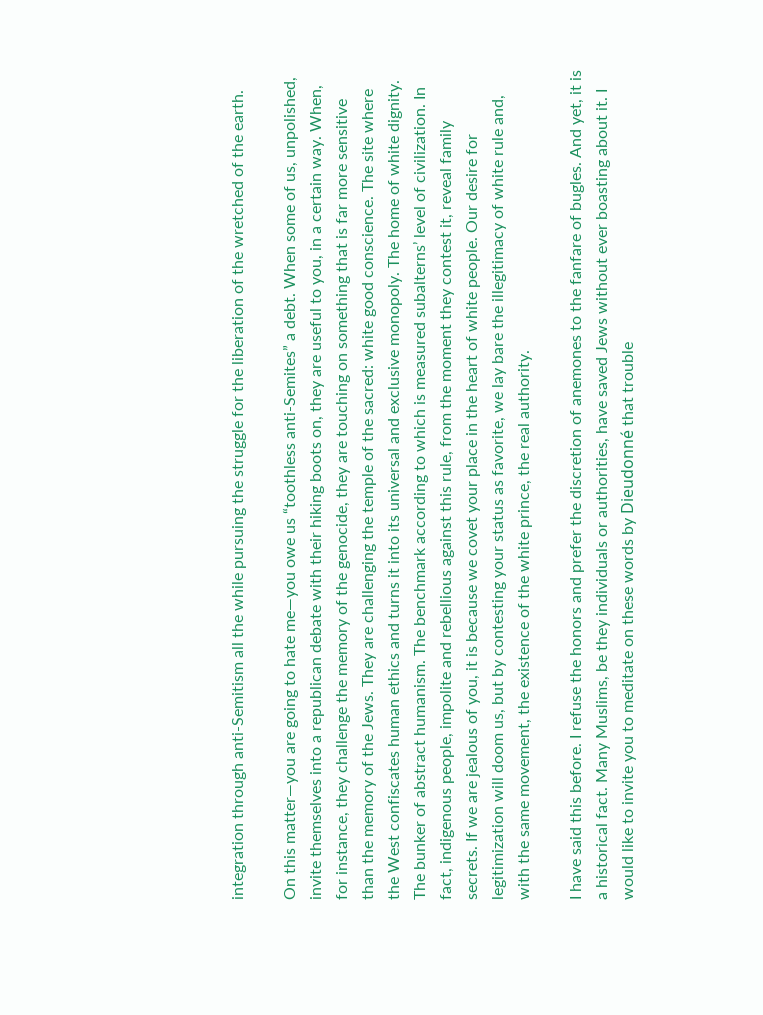integration through anti-Semitism all the while pursuing the struggle for the liberation of the wretched of the earth.

On this matter—you are going to hate me—you owe us “toothless anti-Semites” a debt. When some of us, unpolished, invite themselves into a republican debate with their hiking boots on, they are useful to you, in a certain way. When, for instance, they challenge the memory of the genocide, they are touching on something that is far more sensitive than the memory of the Jews. They are challenging the temple of the sacred: white good conscience. The site where the West confiscates human ethics and turns it into its universal and exclusive monopoly. The home of white dignity. The bunker of abstract humanism. The benchmark according to which is measured subalterns’ level of civilization. In fact, indigenous people, impolite and rebellious against this rule, from the moment they contest it, reveal family secrets. If we are jealous of you, it is because we covet your place in the heart of white people. Our desire for legitimization will doom us, but by contesting your status as favorite, we lay bare the illegitimacy of white rule and, with the same movement, the existence of the white prince, the real authority.

I have said this before. I refuse the honors and prefer the discretion of anemones to the fanfare of bugles. And yet, it is a historical fact. Many Muslims, be they individuals or authorities, have saved Jews without ever boasting about it. I would like to invite you to meditate on these words by Dieudonné that trouble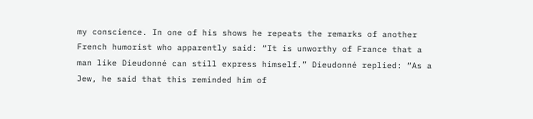my conscience. In one of his shows he repeats the remarks of another French humorist who apparently said: “It is unworthy of France that a man like Dieudonné can still express himself.” Dieudonné replied: “As a Jew, he said that this reminded him of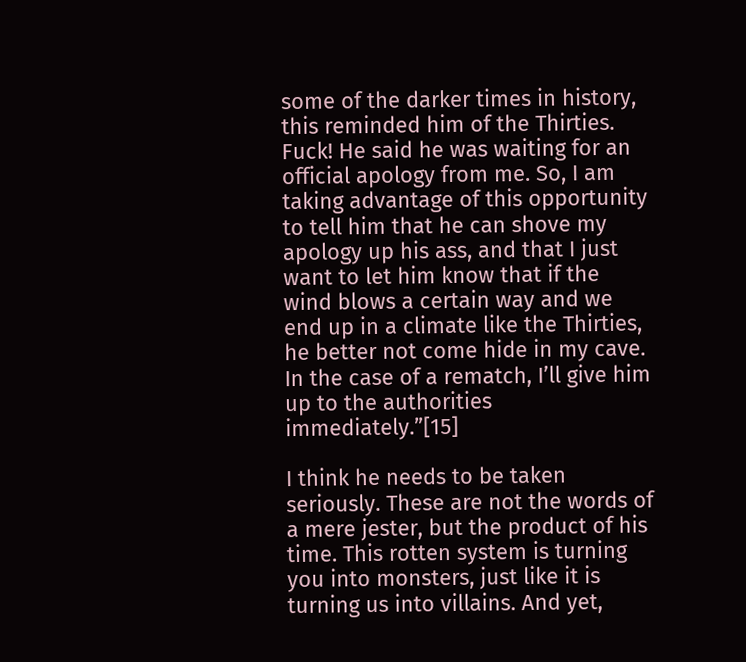some of the darker times in history, this reminded him of the Thirties. Fuck! He said he was waiting for an official apology from me. So, I am taking advantage of this opportunity to tell him that he can shove my apology up his ass, and that I just want to let him know that if the wind blows a certain way and we end up in a climate like the Thirties, he better not come hide in my cave. In the case of a rematch, I’ll give him up to the authorities immediately.”[15]

I think he needs to be taken seriously. These are not the words of a mere jester, but the product of his time. This rotten system is turning you into monsters, just like it is turning us into villains. And yet,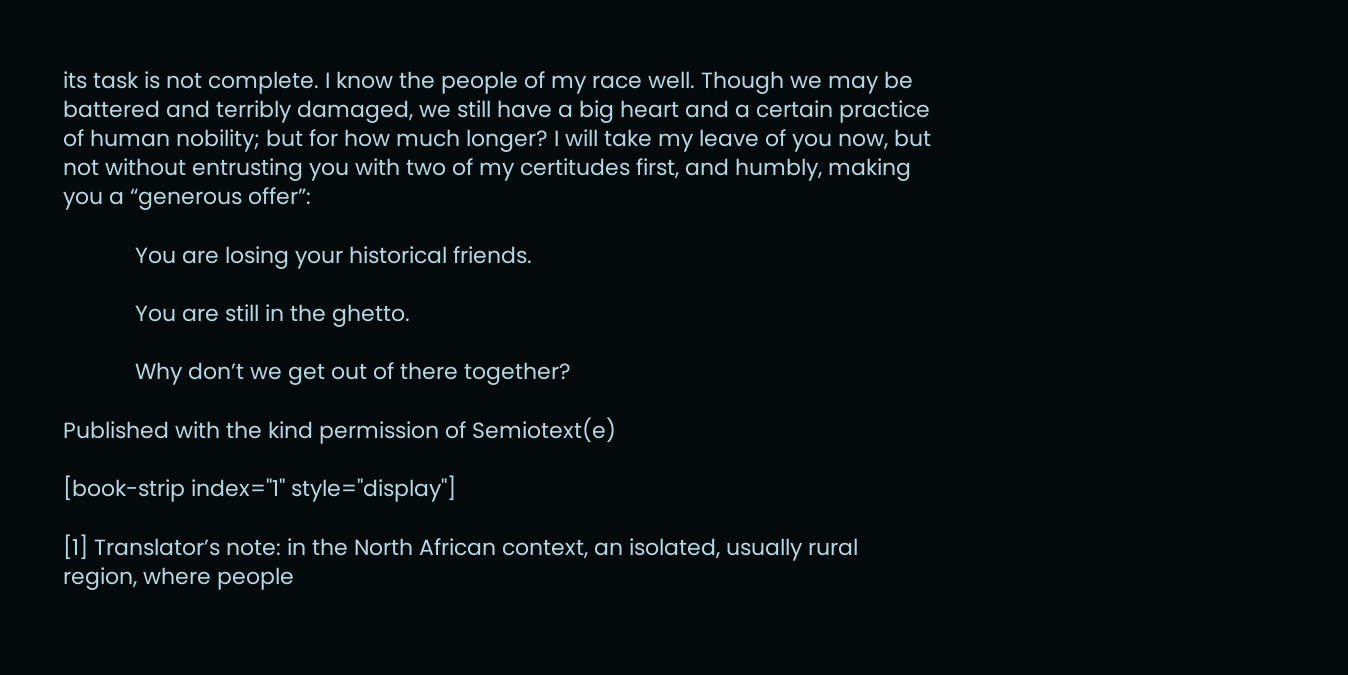its task is not complete. I know the people of my race well. Though we may be battered and terribly damaged, we still have a big heart and a certain practice of human nobility; but for how much longer? I will take my leave of you now, but not without entrusting you with two of my certitudes first, and humbly, making you a “generous offer”:

            You are losing your historical friends.

            You are still in the ghetto.

            Why don’t we get out of there together?

Published with the kind permission of Semiotext(e)

[book-strip index="1" style="display"]

[1] Translator’s note: in the North African context, an isolated, usually rural region, where people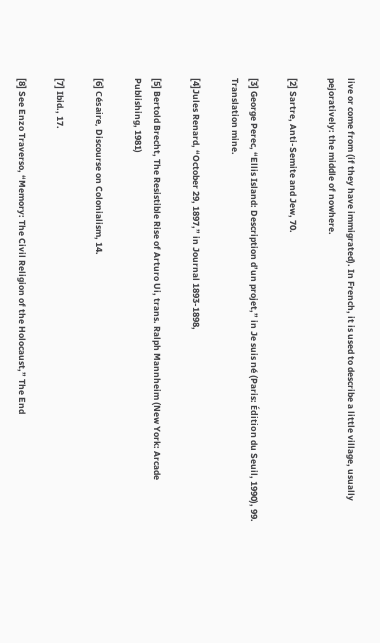live or come from (if they have immigrated). In French, it is used to describe a little village, usually pejoratively: the middle of nowhere.

[2] Sartre, Anti-Semite and Jew, 70.

[3] George Perec, “Ellis Island: Description d’un projet,” in Je suis né (Paris: Édition du Seuil, 1990), 99. Translation mine.

[4]Jules Renard, “October 29, 1897,” in Journal 1893-1898,

[5] Bertold Brecht, The Resistible Rise of Arturo Ui, trans. Ralph Mannheim (New York: Arcade Publishing, 1981)

[6] Césaire, Discourse on Colonialism, 14.

[7] Ibid., 17.

[8] See Enzo Traverso, “Memory: The Civil Religion of the Holocaust,” The End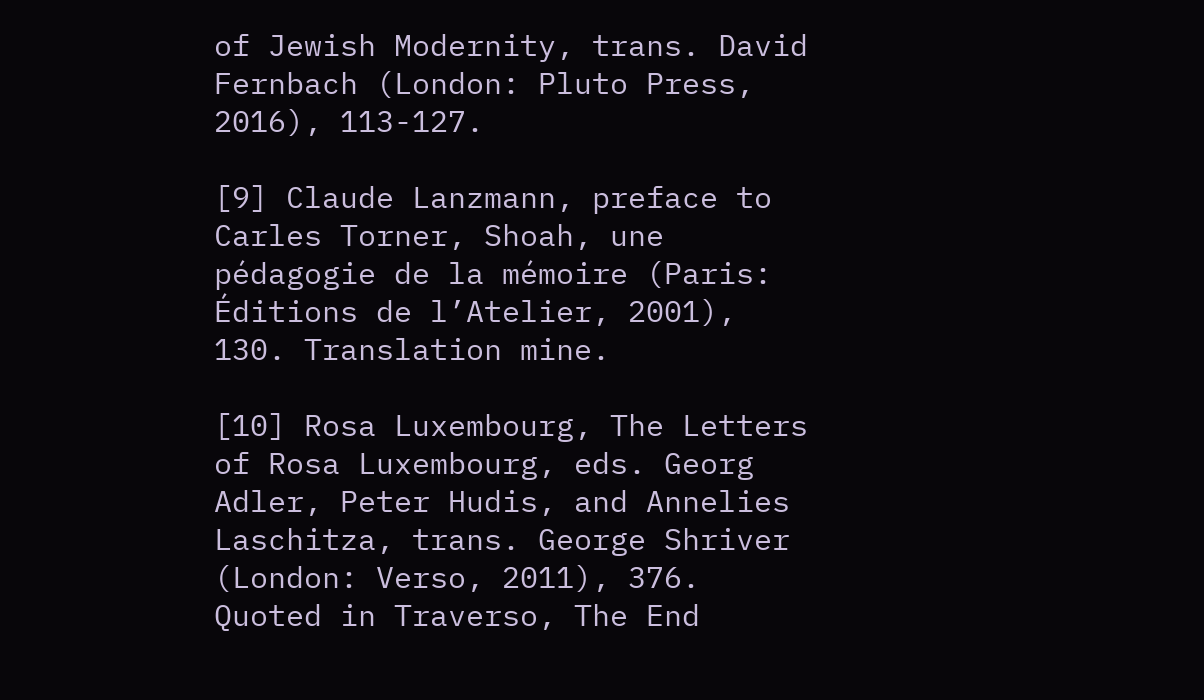of Jewish Modernity, trans. David Fernbach (London: Pluto Press, 2016), 113-127.

[9] Claude Lanzmann, preface to Carles Torner, Shoah, une pédagogie de la mémoire (Paris: Éditions de l’Atelier, 2001), 130. Translation mine.

[10] Rosa Luxembourg, The Letters of Rosa Luxembourg, eds. Georg Adler, Peter Hudis, and Annelies Laschitza, trans. George Shriver (London: Verso, 2011), 376. Quoted in Traverso, The End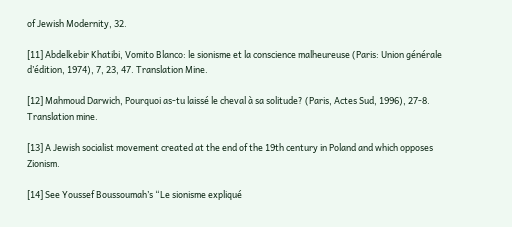of Jewish Modernity, 32.

[11] Abdelkebir Khatibi, Vomito Blanco: le sionisme et la conscience malheureuse (Paris: Union générale d’édition, 1974), 7, 23, 47. Translation Mine.

[12] Mahmoud Darwich, Pourquoi as-tu laissé le cheval à sa solitude? (Paris, Actes Sud, 1996), 27-8. Translation mine.

[13] A Jewish socialist movement created at the end of the 19th century in Poland and which opposes Zionism.

[14] See Youssef Boussoumah’s “Le sionisme expliqué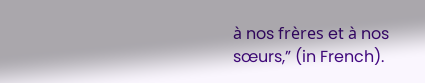à nos frères et à nos sœurs,” (in French).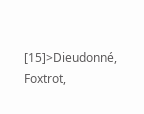[15]>Dieudonné, Foxtrot,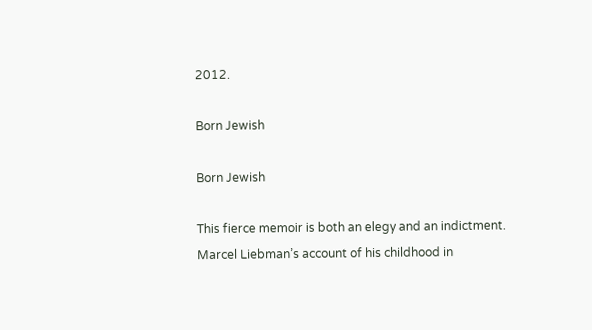2012.

Born Jewish

Born Jewish

This fierce memoir is both an elegy and an indictment. Marcel Liebman’s account of his childhood in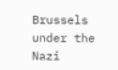Brussels under the Nazi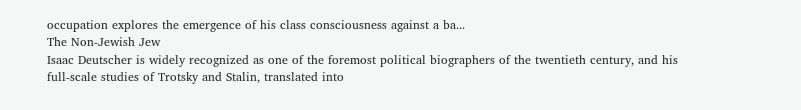occupation explores the emergence of his class consciousness against a ba...
The Non-Jewish Jew
Isaac Deutscher is widely recognized as one of the foremost political biographers of the twentieth century, and his full-scale studies of Trotsky and Stalin, translated into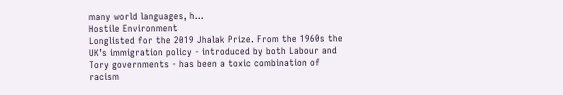many world languages, h...
Hostile Environment
Longlisted for the 2019 Jhalak Prize. From the 1960s the UK’s immigration policy - introduced by both Labour and Tory governments - has been a toxic combination of racism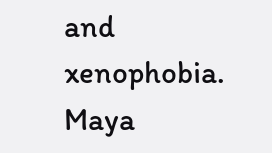and xenophobia. Maya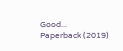Good...
Paperback (2019)